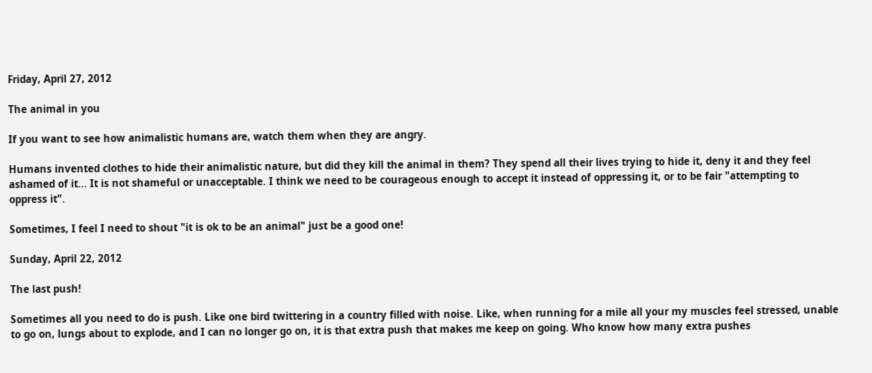Friday, April 27, 2012

The animal in you

If you want to see how animalistic humans are, watch them when they are angry.

Humans invented clothes to hide their animalistic nature, but did they kill the animal in them? They spend all their lives trying to hide it, deny it and they feel ashamed of it... It is not shameful or unacceptable. I think we need to be courageous enough to accept it instead of oppressing it, or to be fair "attempting to oppress it".

Sometimes, I feel I need to shout "it is ok to be an animal" just be a good one!

Sunday, April 22, 2012

The last push!

Sometimes all you need to do is push. Like one bird twittering in a country filled with noise. Like, when running for a mile all your my muscles feel stressed, unable to go on, lungs about to explode, and I can no longer go on, it is that extra push that makes me keep on going. Who know how many extra pushes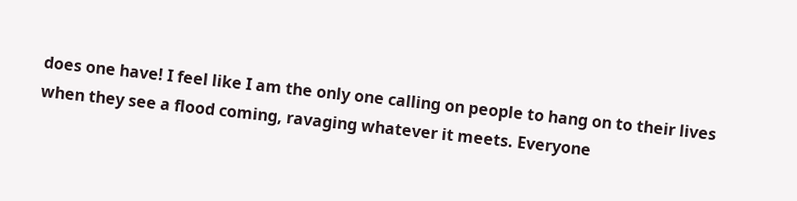does one have! I feel like I am the only one calling on people to hang on to their lives when they see a flood coming, ravaging whatever it meets. Everyone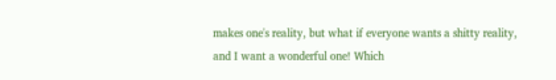makes one's reality, but what if everyone wants a shitty reality, and I want a wonderful one! Which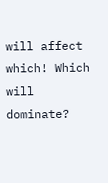will affect which! Which will dominate?